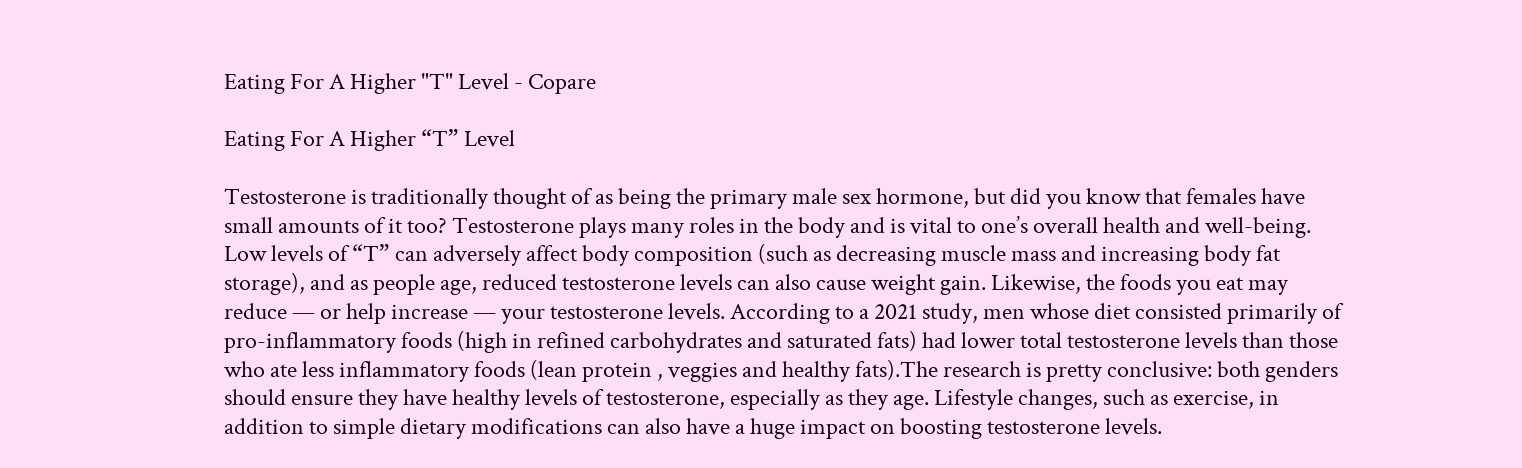Eating For A Higher "T" Level - Copare

Eating For A Higher “T” Level

Testosterone is traditionally thought of as being the primary male sex hormone, but did you know that females have small amounts of it too? Testosterone plays many roles in the body and is vital to one’s overall health and well-being. Low levels of “T” can adversely affect body composition (such as decreasing muscle mass and increasing body fat storage), and as people age, reduced testosterone levels can also cause weight gain. Likewise, the foods you eat may reduce — or help increase — your testosterone levels. According to a 2021 study, men whose diet consisted primarily of   pro-inflammatory foods (high in refined carbohydrates and saturated fats) had lower total testosterone levels than those who ate less inflammatory foods (lean protein , veggies and healthy fats).The research is pretty conclusive: both genders should ensure they have healthy levels of testosterone, especially as they age. Lifestyle changes, such as exercise, in addition to simple dietary modifications can also have a huge impact on boosting testosterone levels.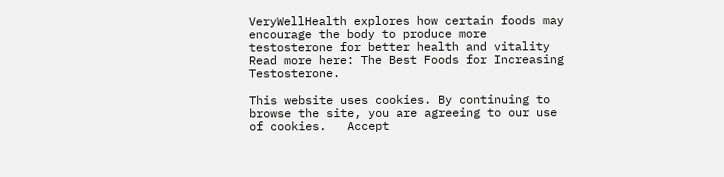VeryWellHealth explores how certain foods may encourage the body to produce more testosterone for better health and vitality Read more here: The Best Foods for Increasing Testosterone.

This website uses cookies. By continuing to browse the site, you are agreeing to our use of cookies.   Accept